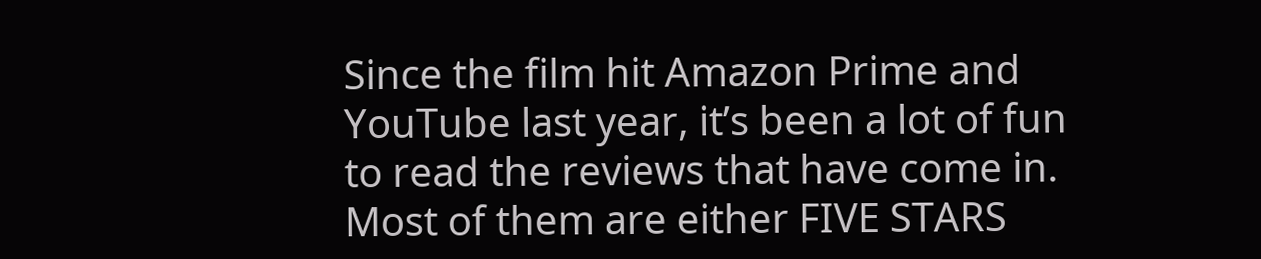Since the film hit Amazon Prime and YouTube last year, it’s been a lot of fun to read the reviews that have come in. Most of them are either FIVE STARS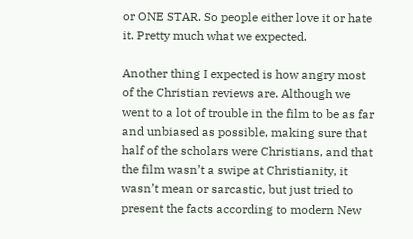or ONE STAR. So people either love it or hate it. Pretty much what we expected.

Another thing I expected is how angry most of the Christian reviews are. Although we went to a lot of trouble in the film to be as far and unbiased as possible, making sure that half of the scholars were Christians, and that the film wasn’t a swipe at Christianity, it wasn’t mean or sarcastic, but just tried to present the facts according to modern New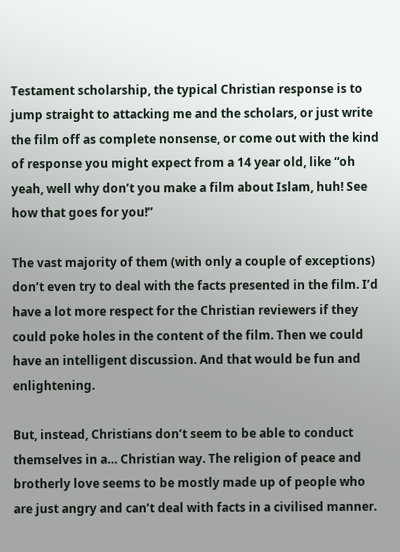Testament scholarship, the typical Christian response is to jump straight to attacking me and the scholars, or just write the film off as complete nonsense, or come out with the kind of response you might expect from a 14 year old, like “oh yeah, well why don’t you make a film about Islam, huh! See how that goes for you!”

The vast majority of them (with only a couple of exceptions) don’t even try to deal with the facts presented in the film. I’d have a lot more respect for the Christian reviewers if they could poke holes in the content of the film. Then we could have an intelligent discussion. And that would be fun and enlightening.

But, instead, Christians don’t seem to be able to conduct themselves in a… Christian way. The religion of peace and brotherly love seems to be mostly made up of people who are just angry and can’t deal with facts in a civilised manner.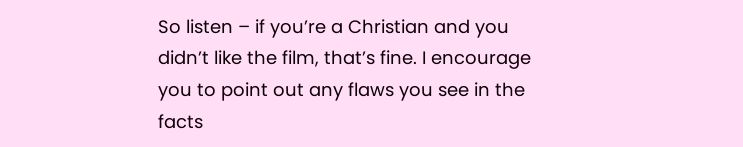So listen – if you’re a Christian and you didn’t like the film, that’s fine. I encourage you to point out any flaws you see in the facts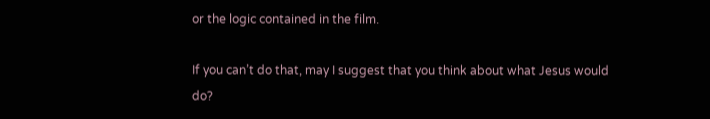or the logic contained in the film.

If you can’t do that, may I suggest that you think about what Jesus would do?